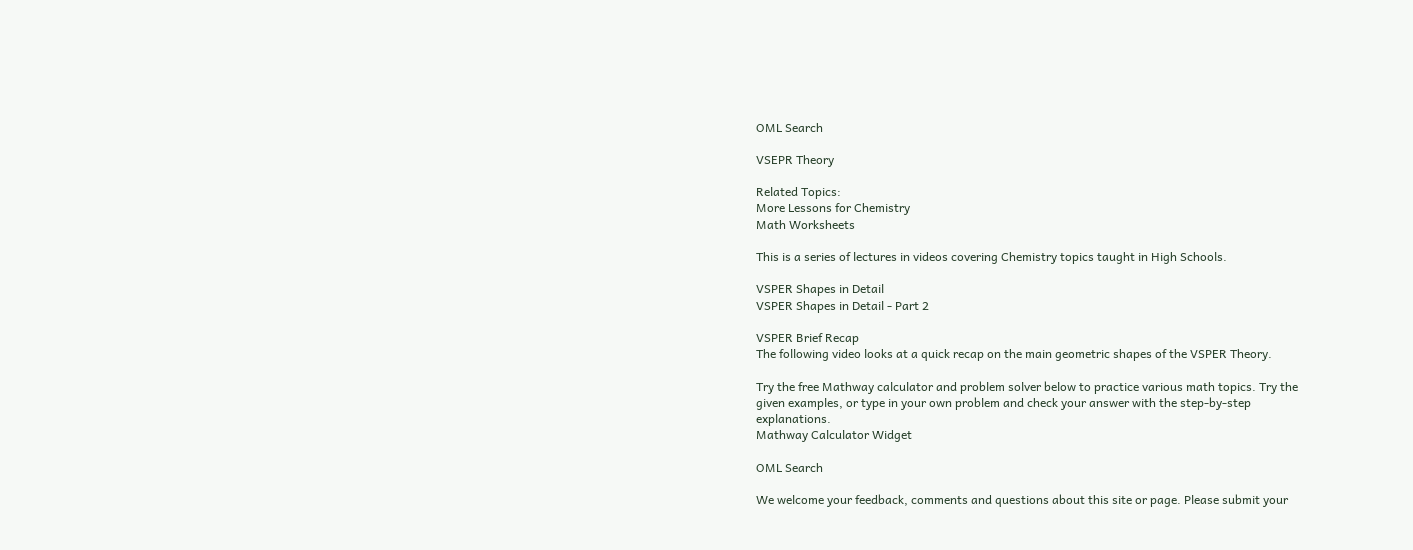OML Search

VSEPR Theory

Related Topics:
More Lessons for Chemistry
Math Worksheets

This is a series of lectures in videos covering Chemistry topics taught in High Schools.

VSPER Shapes in Detail
VSPER Shapes in Detail - Part 2

VSPER Brief Recap
The following video looks at a quick recap on the main geometric shapes of the VSPER Theory.

Try the free Mathway calculator and problem solver below to practice various math topics. Try the given examples, or type in your own problem and check your answer with the step-by-step explanations.
Mathway Calculator Widget

OML Search

We welcome your feedback, comments and questions about this site or page. Please submit your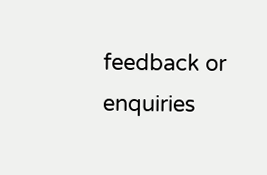feedback or enquiries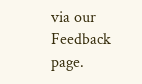via our Feedback page.